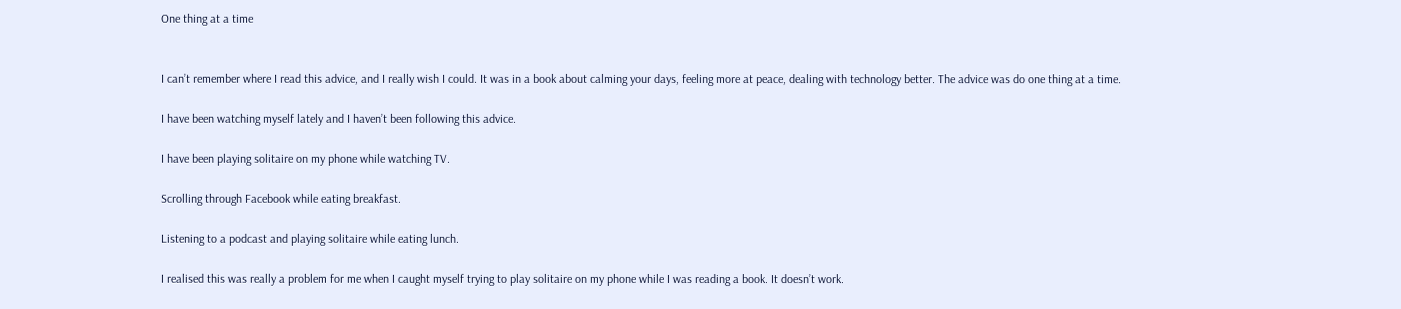One thing at a time


I can’t remember where I read this advice, and I really wish I could. It was in a book about calming your days, feeling more at peace, dealing with technology better. The advice was do one thing at a time.

I have been watching myself lately and I haven’t been following this advice.

I have been playing solitaire on my phone while watching TV.

Scrolling through Facebook while eating breakfast.

Listening to a podcast and playing solitaire while eating lunch.

I realised this was really a problem for me when I caught myself trying to play solitaire on my phone while I was reading a book. It doesn’t work.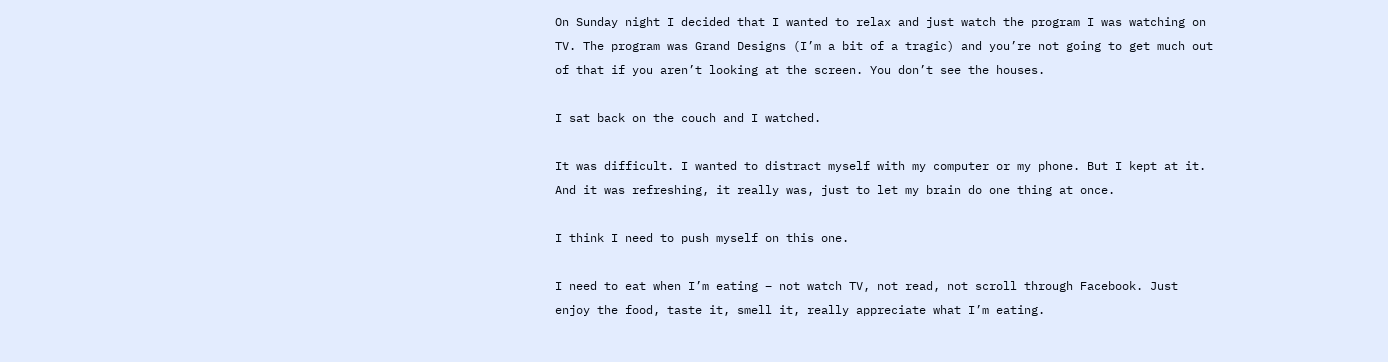On Sunday night I decided that I wanted to relax and just watch the program I was watching on TV. The program was Grand Designs (I’m a bit of a tragic) and you’re not going to get much out of that if you aren’t looking at the screen. You don’t see the houses.

I sat back on the couch and I watched.

It was difficult. I wanted to distract myself with my computer or my phone. But I kept at it. And it was refreshing, it really was, just to let my brain do one thing at once.

I think I need to push myself on this one.

I need to eat when I’m eating – not watch TV, not read, not scroll through Facebook. Just enjoy the food, taste it, smell it, really appreciate what I’m eating.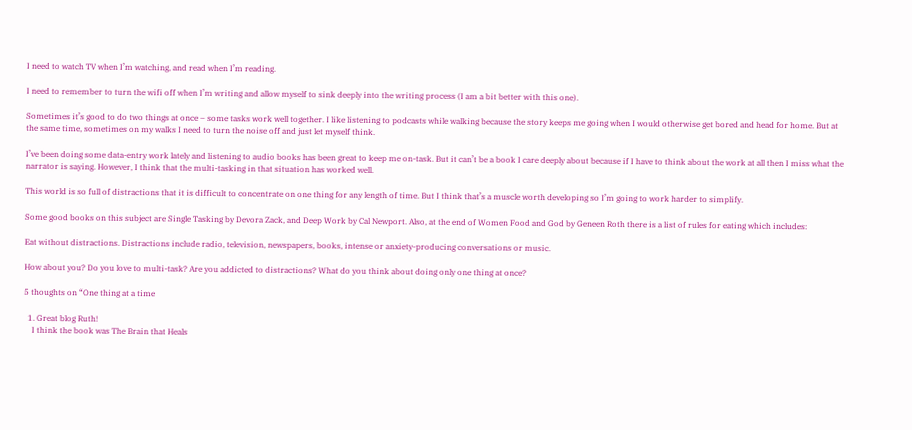I need to watch TV when I’m watching, and read when I’m reading.

I need to remember to turn the wifi off when I’m writing and allow myself to sink deeply into the writing process (I am a bit better with this one).

Sometimes it’s good to do two things at once – some tasks work well together. I like listening to podcasts while walking because the story keeps me going when I would otherwise get bored and head for home. But at the same time, sometimes on my walks I need to turn the noise off and just let myself think.

I’ve been doing some data-entry work lately and listening to audio books has been great to keep me on-task. But it can’t be a book I care deeply about because if I have to think about the work at all then I miss what the narrator is saying. However, I think that the multi-tasking in that situation has worked well.

This world is so full of distractions that it is difficult to concentrate on one thing for any length of time. But I think that’s a muscle worth developing so I’m going to work harder to simplify.

Some good books on this subject are Single Tasking by Devora Zack, and Deep Work by Cal Newport. Also, at the end of Women Food and God by Geneen Roth there is a list of rules for eating which includes:

Eat without distractions. Distractions include radio, television, newspapers, books, intense or anxiety-producing conversations or music.

How about you? Do you love to multi-task? Are you addicted to distractions? What do you think about doing only one thing at once?

5 thoughts on “One thing at a time

  1. Great blog Ruth!
    I think the book was The Brain that Heals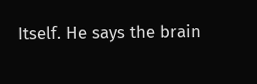Itself. He says the brain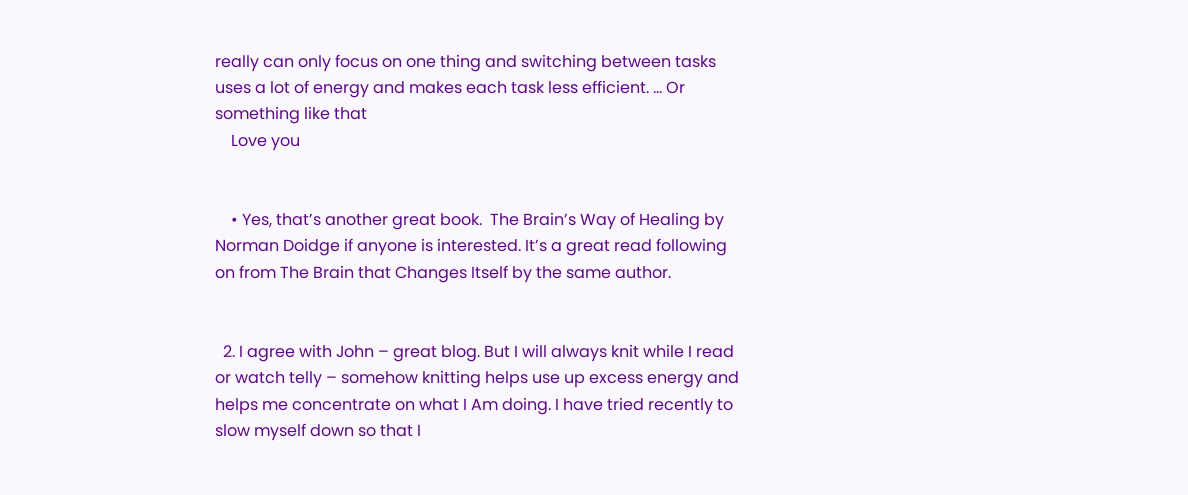really can only focus on one thing and switching between tasks uses a lot of energy and makes each task less efficient. … Or something like that
    Love you


    • Yes, that’s another great book.  The Brain’s Way of Healing by Norman Doidge if anyone is interested. It’s a great read following on from The Brain that Changes Itself by the same author.


  2. I agree with John – great blog. But I will always knit while I read or watch telly – somehow knitting helps use up excess energy and helps me concentrate on what I Am doing. I have tried recently to slow myself down so that I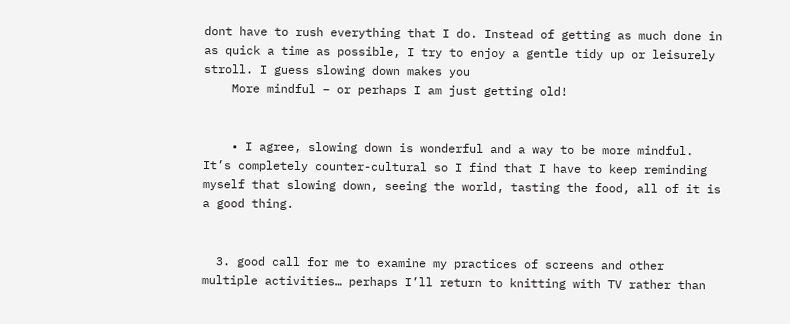dont have to rush everything that I do. Instead of getting as much done in as quick a time as possible, I try to enjoy a gentle tidy up or leisurely stroll. I guess slowing down makes you
    More mindful – or perhaps I am just getting old!


    • I agree, slowing down is wonderful and a way to be more mindful. It’s completely counter-cultural so I find that I have to keep reminding myself that slowing down, seeing the world, tasting the food, all of it is a good thing.


  3. good call for me to examine my practices of screens and other multiple activities… perhaps I’ll return to knitting with TV rather than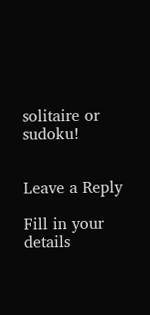solitaire or sudoku!


Leave a Reply

Fill in your details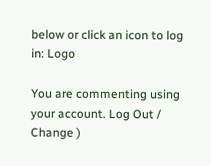below or click an icon to log in: Logo

You are commenting using your account. Log Out /  Change )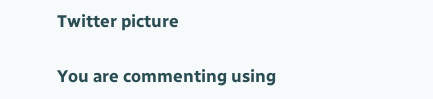Twitter picture

You are commenting using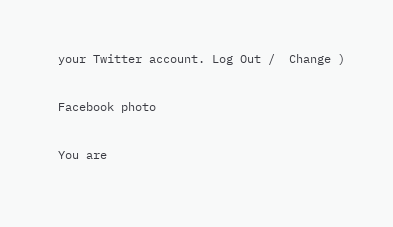your Twitter account. Log Out /  Change )

Facebook photo

You are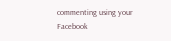commenting using your Facebook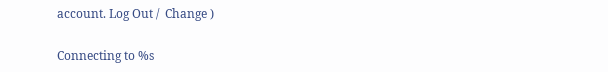account. Log Out /  Change )

Connecting to %s